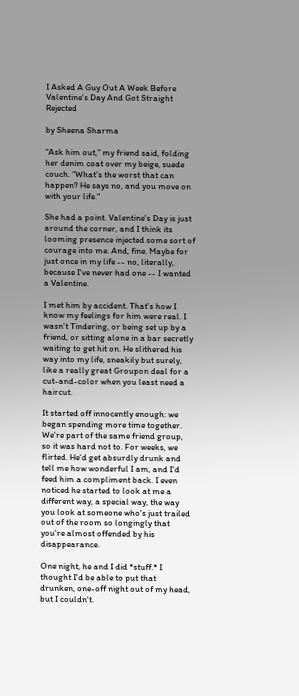I Asked A Guy Out A Week Before Valentine's Day And Got Straight Rejected

by Sheena Sharma

“Ask him out,” my friend said, folding her denim coat over my beige, suede couch. “What’s the worst that can happen? He says no, and you move on with your life."

She had a point. Valentine's Day is just around the corner, and I think its looming presence injected some sort of courage into me. And, fine. Maybe for just once in my life -- no, literally, because I've never had one -- I wanted a Valentine.

I met him by accident. That's how I know my feelings for him were real. I wasn't Tindering, or being set up by a friend, or sitting alone in a bar secretly waiting to get hit on. He slithered his way into my life, sneakily but surely, like a really great Groupon deal for a cut-and-color when you least need a haircut.

It started off innocently enough: we began spending more time together. We're part of the same friend group, so it was hard not to. For weeks, we flirted. He'd get absurdly drunk and tell me how wonderful I am, and I'd feed him a compliment back. I even noticed he started to look at me a different way, a special way, the way you look at someone who's just trailed out of the room so longingly that you're almost offended by his disappearance.

One night, he and I did *stuff.* I thought I'd be able to put that drunken, one-off night out of my head, but I couldn't.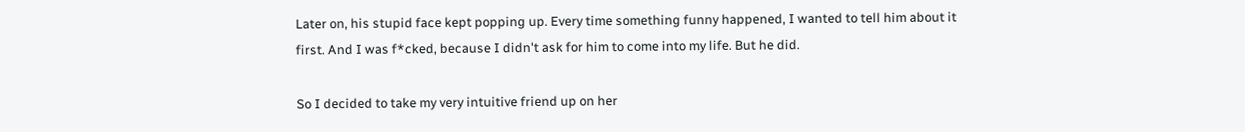Later on, his stupid face kept popping up. Every time something funny happened, I wanted to tell him about it first. And I was f*cked, because I didn't ask for him to come into my life. But he did.

So I decided to take my very intuitive friend up on her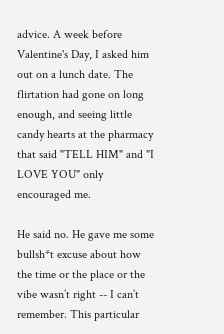advice. A week before Valentine's Day, I asked him out on a lunch date. The flirtation had gone on long enough, and seeing little candy hearts at the pharmacy that said "TELL HIM" and "I LOVE YOU" only encouraged me.

He said no. He gave me some bullsh*t excuse about how the time or the place or the vibe wasn’t right -- I can’t remember. This particular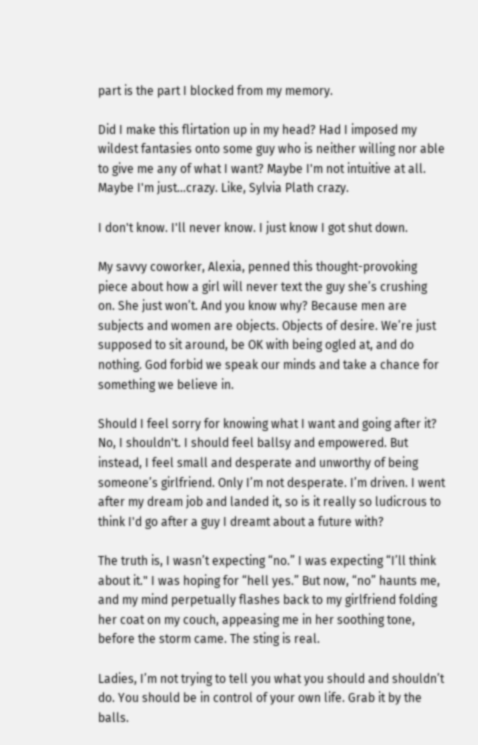part is the part I blocked from my memory.

Did I make this flirtation up in my head? Had I imposed my wildest fantasies onto some guy who is neither willing nor able to give me any of what I want? Maybe I'm not intuitive at all. Maybe I'm just...crazy. Like, Sylvia Plath crazy.

I don't know. I'll never know. I just know I got shut down.

My savvy coworker, Alexia, penned this thought-provoking piece about how a girl will never text the guy she’s crushing on. She just won’t. And you know why? Because men are subjects and women are objects. Objects of desire. We’re just supposed to sit around, be OK with being ogled at, and do nothing. God forbid we speak our minds and take a chance for something we believe in.

Should I feel sorry for knowing what I want and going after it? No, I shouldn't. I should feel ballsy and empowered. But instead, I feel small and desperate and unworthy of being someone’s girlfriend. Only I’m not desperate. I’m driven. I went after my dream job and landed it, so is it really so ludicrous to think I'd go after a guy I dreamt about a future with?

The truth is, I wasn’t expecting “no.” I was expecting “I’ll think about it." I was hoping for “hell yes.” But now, “no” haunts me, and my mind perpetually flashes back to my girlfriend folding her coat on my couch, appeasing me in her soothing tone, before the storm came. The sting is real.

Ladies, I’m not trying to tell you what you should and shouldn’t do. You should be in control of your own life. Grab it by the balls.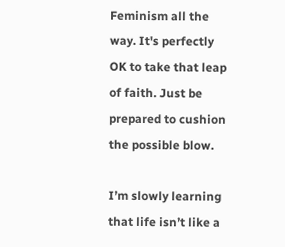Feminism all the way. It's perfectly OK to take that leap of faith. Just be prepared to cushion the possible blow.

I’m slowly learning that life isn’t like a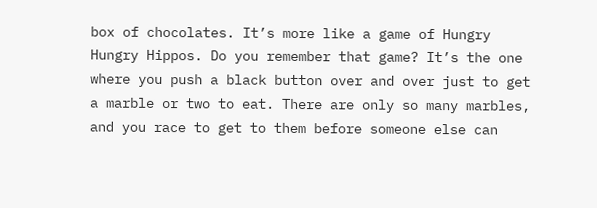box of chocolates. It’s more like a game of Hungry Hungry Hippos. Do you remember that game? It’s the one where you push a black button over and over just to get a marble or two to eat. There are only so many marbles, and you race to get to them before someone else can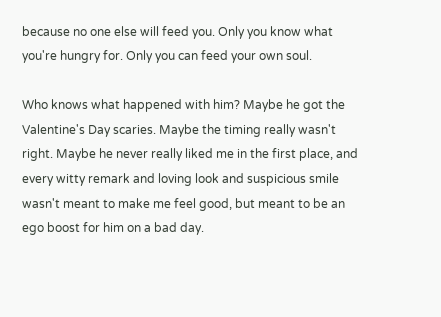because no one else will feed you. Only you know what you're hungry for. Only you can feed your own soul.

Who knows what happened with him? Maybe he got the Valentine's Day scaries. Maybe the timing really wasn't right. Maybe he never really liked me in the first place, and every witty remark and loving look and suspicious smile wasn't meant to make me feel good, but meant to be an ego boost for him on a bad day.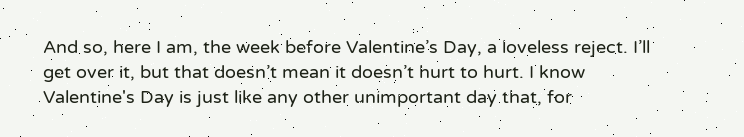And so, here I am, the week before Valentine’s Day, a loveless reject. I’ll get over it, but that doesn’t mean it doesn’t hurt to hurt. I know Valentine's Day is just like any other unimportant day that, for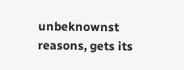unbeknownst reasons, gets its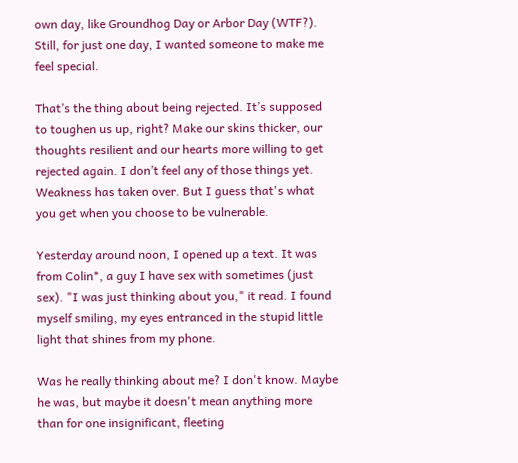own day, like Groundhog Day or Arbor Day (WTF?). Still, for just one day, I wanted someone to make me feel special.

That’s the thing about being rejected. It’s supposed to toughen us up, right? Make our skins thicker, our thoughts resilient and our hearts more willing to get rejected again. I don’t feel any of those things yet. Weakness has taken over. But I guess that's what you get when you choose to be vulnerable.

Yesterday around noon, I opened up a text. It was from Colin*, a guy I have sex with sometimes (just sex). "I was just thinking about you," it read. I found myself smiling, my eyes entranced in the stupid little light that shines from my phone.

Was he really thinking about me? I don't know. Maybe he was, but maybe it doesn't mean anything more than for one insignificant, fleeting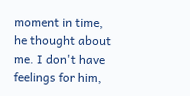moment in time, he thought about me. I don't have feelings for him,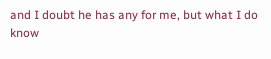and I doubt he has any for me, but what I do know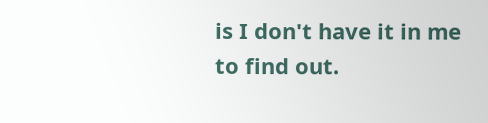is I don't have it in me to find out.